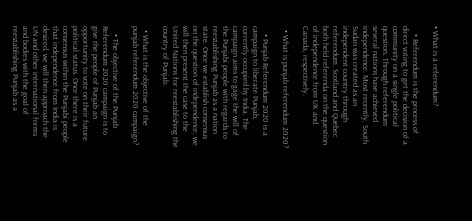• What is a referendum?

    • Referendum is the process of direct voting to get the decision of a community on a single political question. Through referendum several nations have achieved independence. Most recently, South Sudan was created as an independent country through referendum. Scotland and Quebec both held referenda on the question of independence from UK and Canada, respectively.

  • What is punjab referendum 2020?

    • Punjab Referendum 2020 is a campaign to liberate Punjab, currently occupied by India. The campaign aims to gage the will of the Punjabi people with regards to reestablishing Punjab as a nation state. Once we establish consensus on the question of independence, we will then present the case to the United Nations for reestablishing the country of Punjab.

  • What is the objective of the punjab referendum 2020 campaign?

    • The objective of the Punjab Referendum 2020 campaign is to give the people of Punjab an opportunity to vote on their future political status. Once there is a consensus within the Punjabi people that independence from India is desired, we will then approach the UN and other international forms and bodies with the goal of reestablishing Punjab as a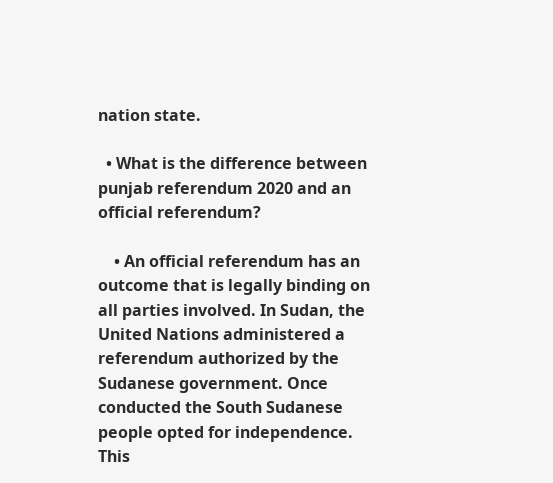nation state.

  • What is the difference between punjab referendum 2020 and an official referendum?

    • An official referendum has an outcome that is legally binding on all parties involved. In Sudan, the United Nations administered a referendum authorized by the Sudanese government. Once conducted the South Sudanese people opted for independence. This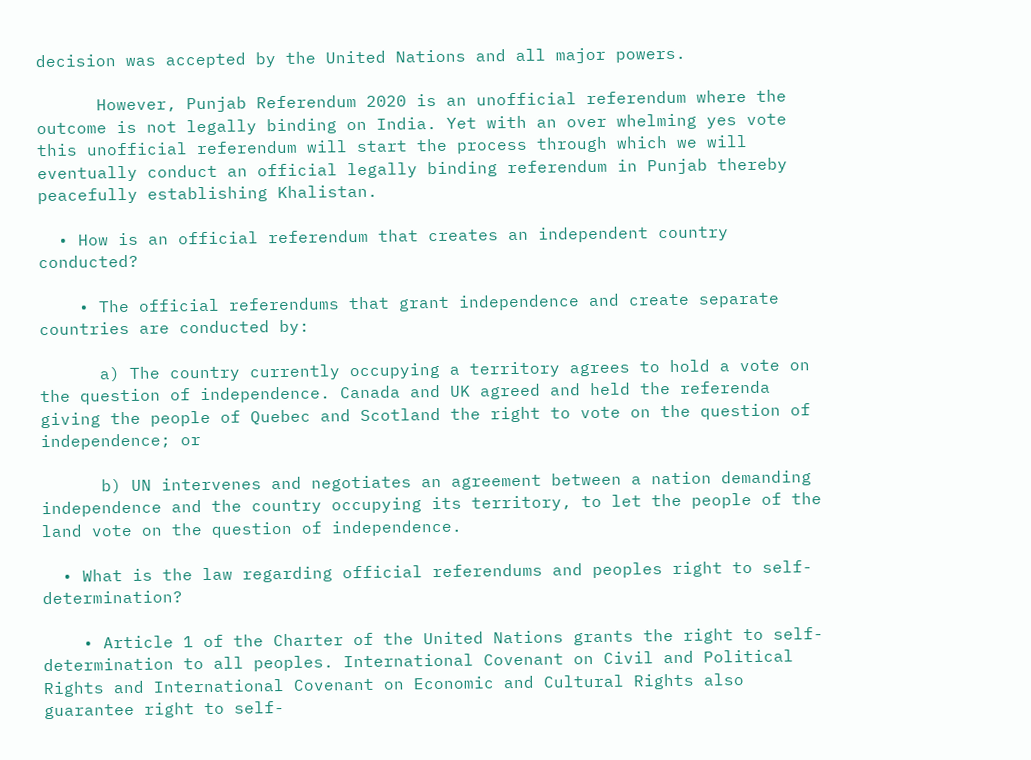decision was accepted by the United Nations and all major powers.

      However, Punjab Referendum 2020 is an unofficial referendum where the outcome is not legally binding on India. Yet with an over whelming yes vote this unofficial referendum will start the process through which we will eventually conduct an official legally binding referendum in Punjab thereby peacefully establishing Khalistan.

  • How is an official referendum that creates an independent country conducted?

    • The official referendums that grant independence and create separate countries are conducted by:

      a) The country currently occupying a territory agrees to hold a vote on the question of independence. Canada and UK agreed and held the referenda giving the people of Quebec and Scotland the right to vote on the question of independence; or

      b) UN intervenes and negotiates an agreement between a nation demanding independence and the country occupying its territory, to let the people of the land vote on the question of independence.

  • What is the law regarding official referendums and peoples right to self-determination?

    • Article 1 of the Charter of the United Nations grants the right to self-determination to all peoples. International Covenant on Civil and Political Rights and International Covenant on Economic and Cultural Rights also guarantee right to self-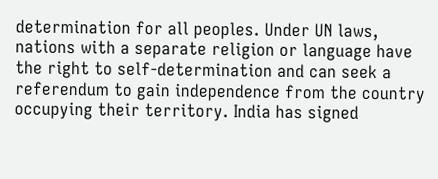determination for all peoples. Under UN laws, nations with a separate religion or language have the right to self-determination and can seek a referendum to gain independence from the country occupying their territory. India has signed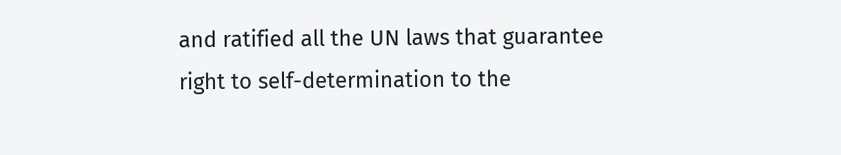and ratified all the UN laws that guarantee right to self-determination to the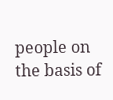people on the basis of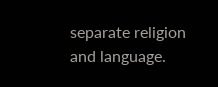separate religion and language.